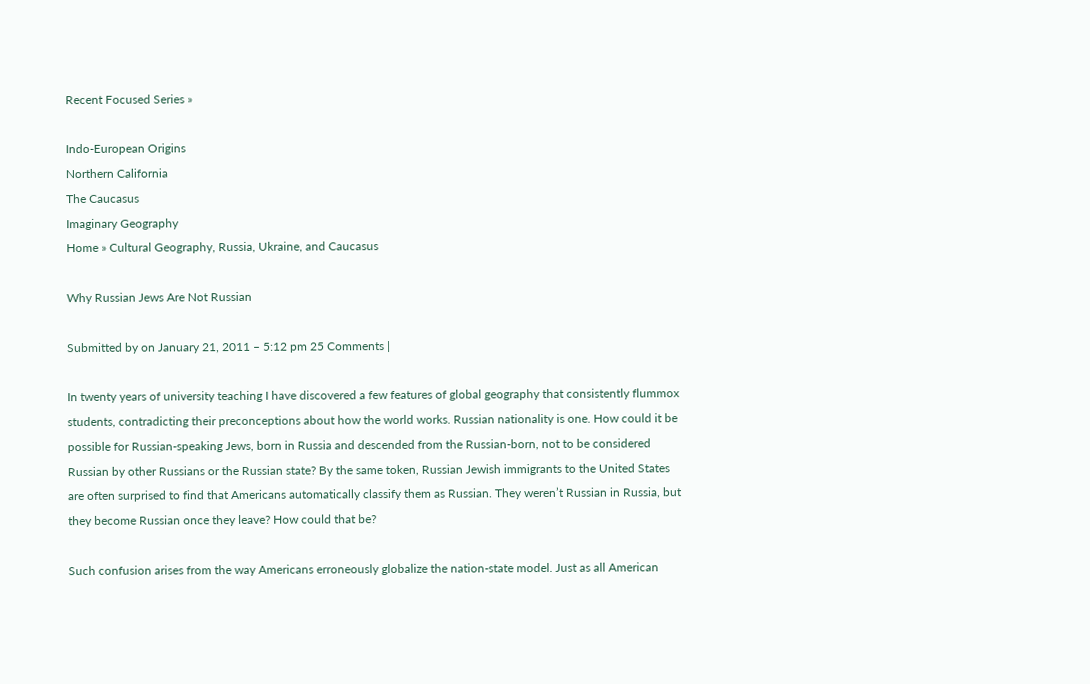Recent Focused Series »

Indo-European Origins
Northern California
The Caucasus
Imaginary Geography
Home » Cultural Geography, Russia, Ukraine, and Caucasus

Why Russian Jews Are Not Russian

Submitted by on January 21, 2011 – 5:12 pm 25 Comments |

In twenty years of university teaching I have discovered a few features of global geography that consistently flummox students, contradicting their preconceptions about how the world works. Russian nationality is one. How could it be possible for Russian-speaking Jews, born in Russia and descended from the Russian-born, not to be considered Russian by other Russians or the Russian state? By the same token, Russian Jewish immigrants to the United States are often surprised to find that Americans automatically classify them as Russian. They weren’t Russian in Russia, but they become Russian once they leave? How could that be?

Such confusion arises from the way Americans erroneously globalize the nation-state model. Just as all American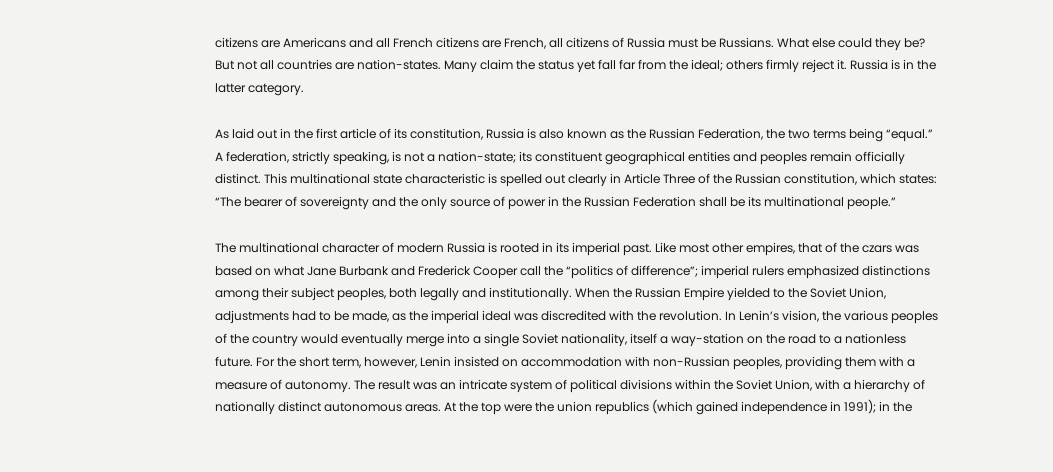citizens are Americans and all French citizens are French, all citizens of Russia must be Russians. What else could they be? But not all countries are nation-states. Many claim the status yet fall far from the ideal; others firmly reject it. Russia is in the latter category.

As laid out in the first article of its constitution, Russia is also known as the Russian Federation, the two terms being “equal.” A federation, strictly speaking, is not a nation-state; its constituent geographical entities and peoples remain officially distinct. This multinational state characteristic is spelled out clearly in Article Three of the Russian constitution, which states: “The bearer of sovereignty and the only source of power in the Russian Federation shall be its multinational people.”

The multinational character of modern Russia is rooted in its imperial past. Like most other empires, that of the czars was based on what Jane Burbank and Frederick Cooper call the “politics of difference”; imperial rulers emphasized distinctions among their subject peoples, both legally and institutionally. When the Russian Empire yielded to the Soviet Union, adjustments had to be made, as the imperial ideal was discredited with the revolution. In Lenin’s vision, the various peoples of the country would eventually merge into a single Soviet nationality, itself a way-station on the road to a nationless future. For the short term, however, Lenin insisted on accommodation with non-Russian peoples, providing them with a measure of autonomy. The result was an intricate system of political divisions within the Soviet Union, with a hierarchy of nationally distinct autonomous areas. At the top were the union republics (which gained independence in 1991); in the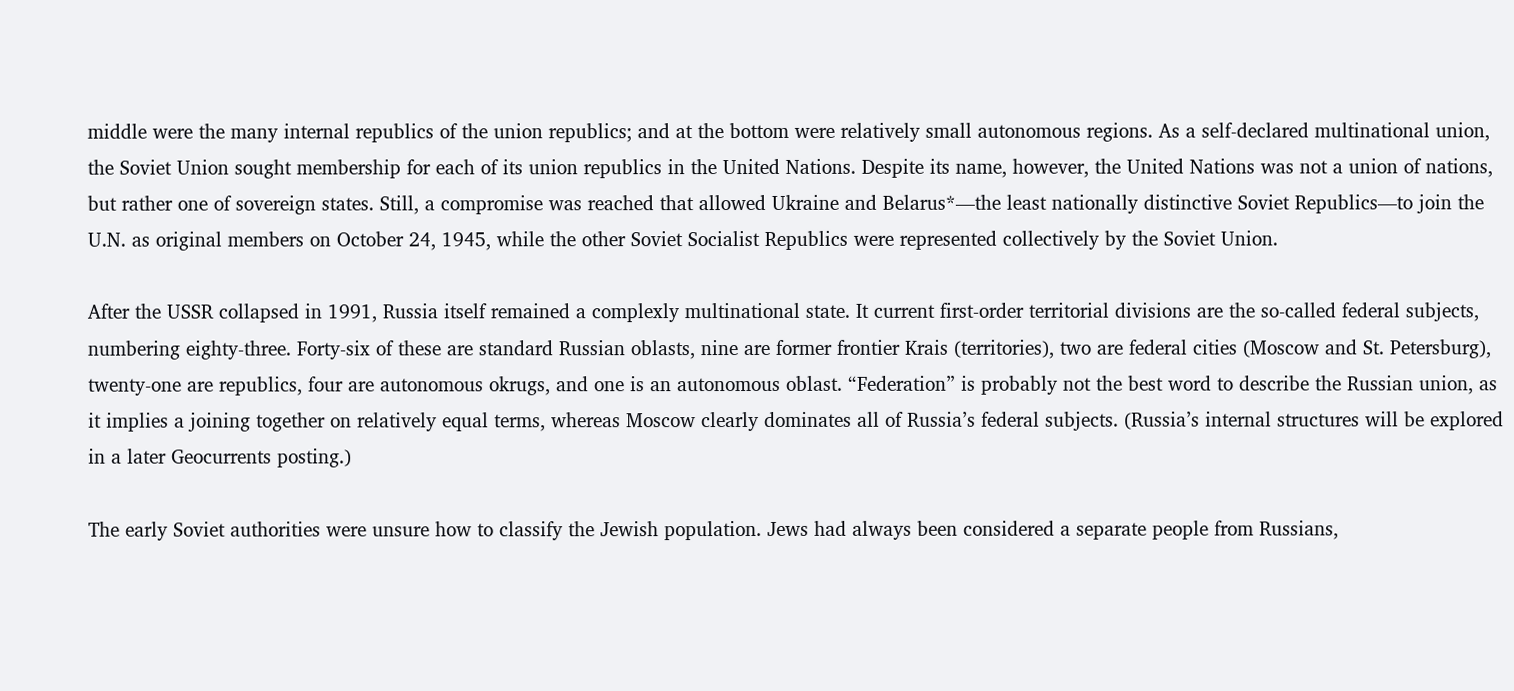middle were the many internal republics of the union republics; and at the bottom were relatively small autonomous regions. As a self-declared multinational union, the Soviet Union sought membership for each of its union republics in the United Nations. Despite its name, however, the United Nations was not a union of nations, but rather one of sovereign states. Still, a compromise was reached that allowed Ukraine and Belarus*—the least nationally distinctive Soviet Republics—to join the U.N. as original members on October 24, 1945, while the other Soviet Socialist Republics were represented collectively by the Soviet Union.

After the USSR collapsed in 1991, Russia itself remained a complexly multinational state. It current first-order territorial divisions are the so-called federal subjects, numbering eighty-three. Forty-six of these are standard Russian oblasts, nine are former frontier Krais (territories), two are federal cities (Moscow and St. Petersburg), twenty-one are republics, four are autonomous okrugs, and one is an autonomous oblast. “Federation” is probably not the best word to describe the Russian union, as it implies a joining together on relatively equal terms, whereas Moscow clearly dominates all of Russia’s federal subjects. (Russia’s internal structures will be explored in a later Geocurrents posting.)

The early Soviet authorities were unsure how to classify the Jewish population. Jews had always been considered a separate people from Russians,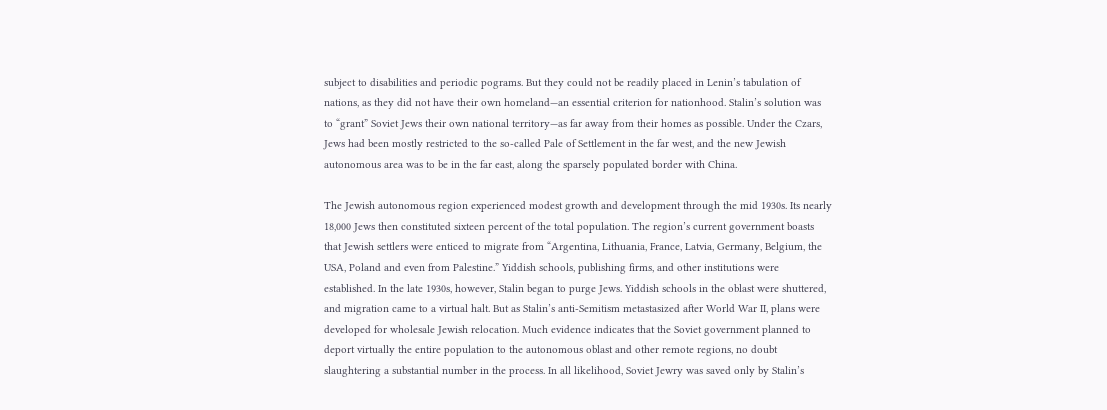subject to disabilities and periodic pograms. But they could not be readily placed in Lenin’s tabulation of nations, as they did not have their own homeland—an essential criterion for nationhood. Stalin’s solution was to “grant” Soviet Jews their own national territory—as far away from their homes as possible. Under the Czars, Jews had been mostly restricted to the so-called Pale of Settlement in the far west, and the new Jewish autonomous area was to be in the far east, along the sparsely populated border with China.

The Jewish autonomous region experienced modest growth and development through the mid 1930s. Its nearly 18,000 Jews then constituted sixteen percent of the total population. The region’s current government boasts that Jewish settlers were enticed to migrate from “Argentina, Lithuania, France, Latvia, Germany, Belgium, the USA, Poland and even from Palestine.” Yiddish schools, publishing firms, and other institutions were established. In the late 1930s, however, Stalin began to purge Jews. Yiddish schools in the oblast were shuttered, and migration came to a virtual halt. But as Stalin’s anti-Semitism metastasized after World War II, plans were developed for wholesale Jewish relocation. Much evidence indicates that the Soviet government planned to deport virtually the entire population to the autonomous oblast and other remote regions, no doubt slaughtering a substantial number in the process. In all likelihood, Soviet Jewry was saved only by Stalin’s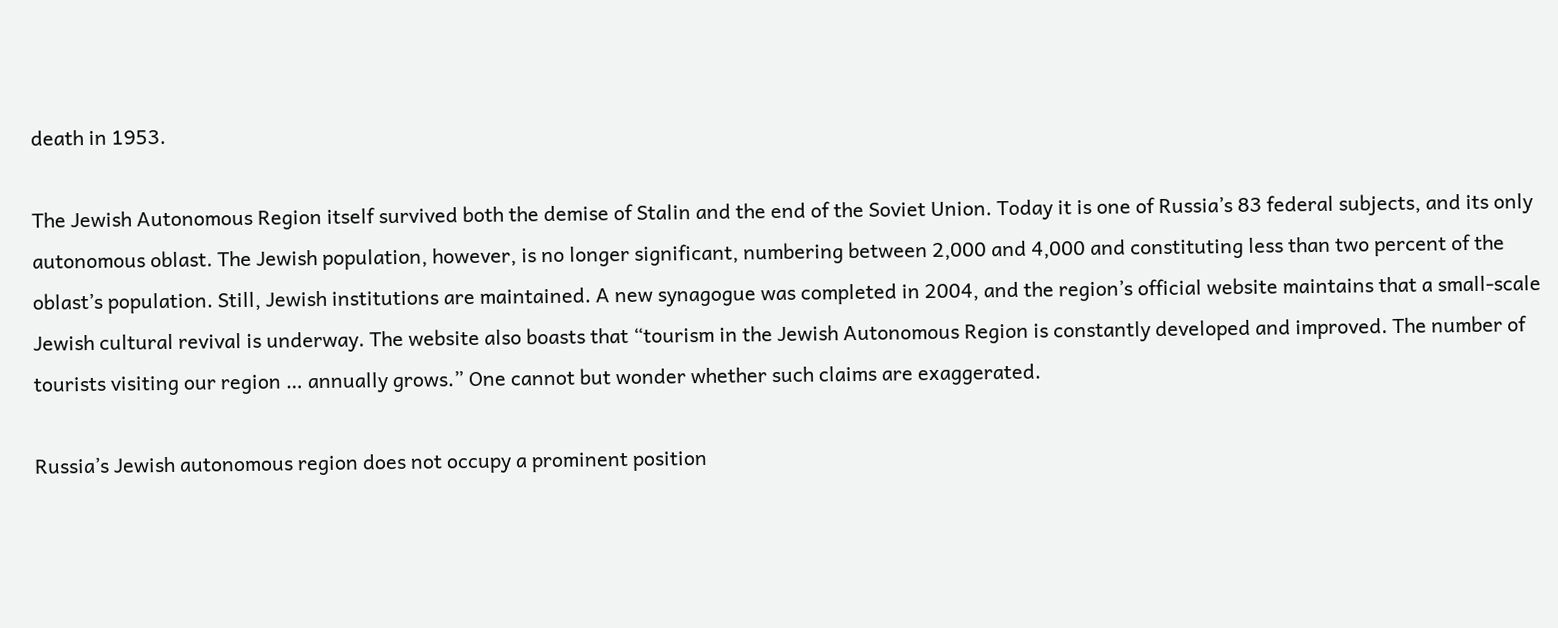death in 1953.

The Jewish Autonomous Region itself survived both the demise of Stalin and the end of the Soviet Union. Today it is one of Russia’s 83 federal subjects, and its only autonomous oblast. The Jewish population, however, is no longer significant, numbering between 2,000 and 4,000 and constituting less than two percent of the oblast’s population. Still, Jewish institutions are maintained. A new synagogue was completed in 2004, and the region’s official website maintains that a small-scale Jewish cultural revival is underway. The website also boasts that “tourism in the Jewish Autonomous Region is constantly developed and improved. The number of tourists visiting our region … annually grows.” One cannot but wonder whether such claims are exaggerated.

Russia’s Jewish autonomous region does not occupy a prominent position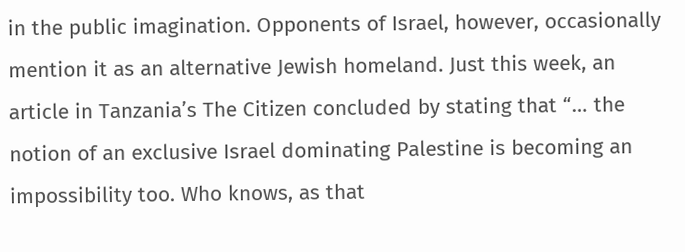in the public imagination. Opponents of Israel, however, occasionally mention it as an alternative Jewish homeland. Just this week, an article in Tanzania’s The Citizen concluded by stating that “… the notion of an exclusive Israel dominating Palestine is becoming an impossibility too. Who knows, as that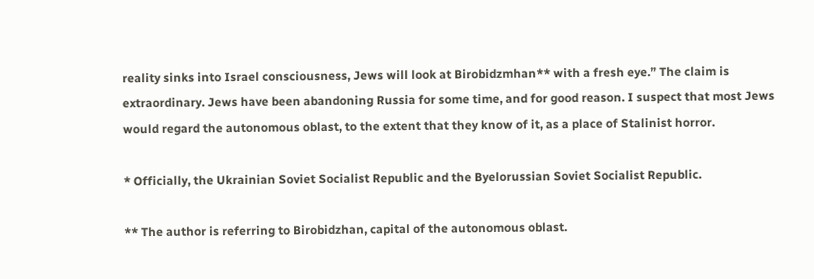reality sinks into Israel consciousness, Jews will look at Birobidzmhan** with a fresh eye.” The claim is extraordinary. Jews have been abandoning Russia for some time, and for good reason. I suspect that most Jews would regard the autonomous oblast, to the extent that they know of it, as a place of Stalinist horror.

* Officially, the Ukrainian Soviet Socialist Republic and the Byelorussian Soviet Socialist Republic.

** The author is referring to Birobidzhan, capital of the autonomous oblast.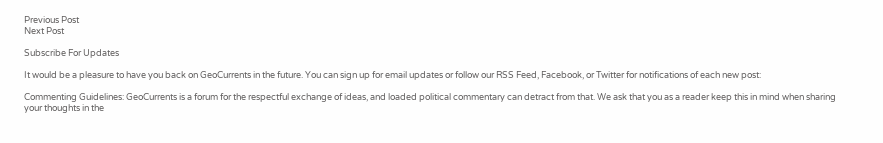Previous Post
Next Post

Subscribe For Updates

It would be a pleasure to have you back on GeoCurrents in the future. You can sign up for email updates or follow our RSS Feed, Facebook, or Twitter for notifications of each new post:

Commenting Guidelines: GeoCurrents is a forum for the respectful exchange of ideas, and loaded political commentary can detract from that. We ask that you as a reader keep this in mind when sharing your thoughts in the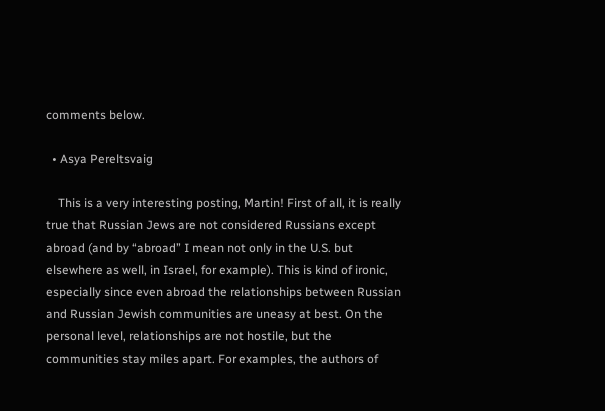comments below.

  • Asya Pereltsvaig

    This is a very interesting posting, Martin! First of all, it is really true that Russian Jews are not considered Russians except abroad (and by “abroad” I mean not only in the U.S. but elsewhere as well, in Israel, for example). This is kind of ironic, especially since even abroad the relationships between Russian and Russian Jewish communities are uneasy at best. On the personal level, relationships are not hostile, but the communities stay miles apart. For examples, the authors of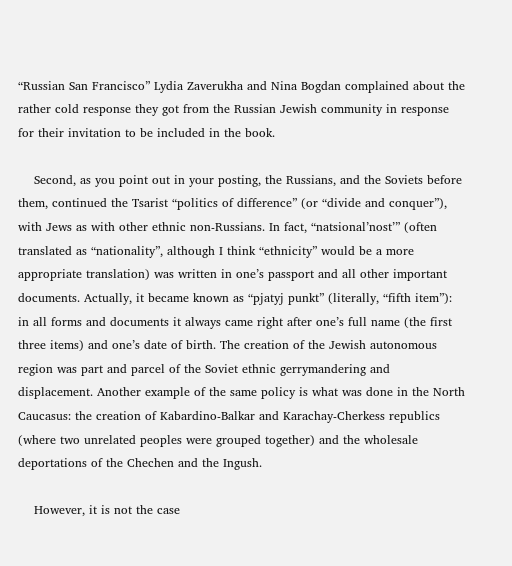“Russian San Francisco” Lydia Zaverukha and Nina Bogdan complained about the rather cold response they got from the Russian Jewish community in response for their invitation to be included in the book.

    Second, as you point out in your posting, the Russians, and the Soviets before them, continued the Tsarist “politics of difference” (or “divide and conquer”), with Jews as with other ethnic non-Russians. In fact, “natsional’nost’” (often translated as “nationality”, although I think “ethnicity” would be a more appropriate translation) was written in one’s passport and all other important documents. Actually, it became known as “pjatyj punkt” (literally, “fifth item”): in all forms and documents it always came right after one’s full name (the first three items) and one’s date of birth. The creation of the Jewish autonomous region was part and parcel of the Soviet ethnic gerrymandering and displacement. Another example of the same policy is what was done in the North Caucasus: the creation of Kabardino-Balkar and Karachay-Cherkess republics (where two unrelated peoples were grouped together) and the wholesale deportations of the Chechen and the Ingush.

    However, it is not the case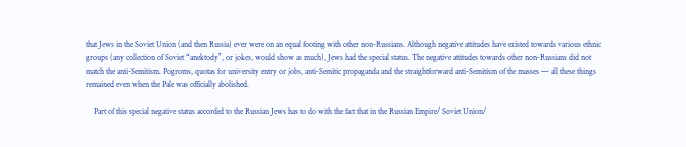that Jews in the Soviet Union (and then Russia) ever were on an equal footing with other non-Russians. Although negative attitudes have existed towards various ethnic groups (any collection of Soviet “anektody”, or jokes, would show as much), Jews had the special status. The negative attitudes towards other non-Russians did not match the anti-Semitism. Pogroms, quotas for university entry or jobs, anti-Semitic propaganda and the straightforward anti-Semitism of the masses — all these things remained even when the Pale was officially abolished.

    Part of this special negative status accorded to the Russian Jews has to do with the fact that in the Russian Empire/ Soviet Union/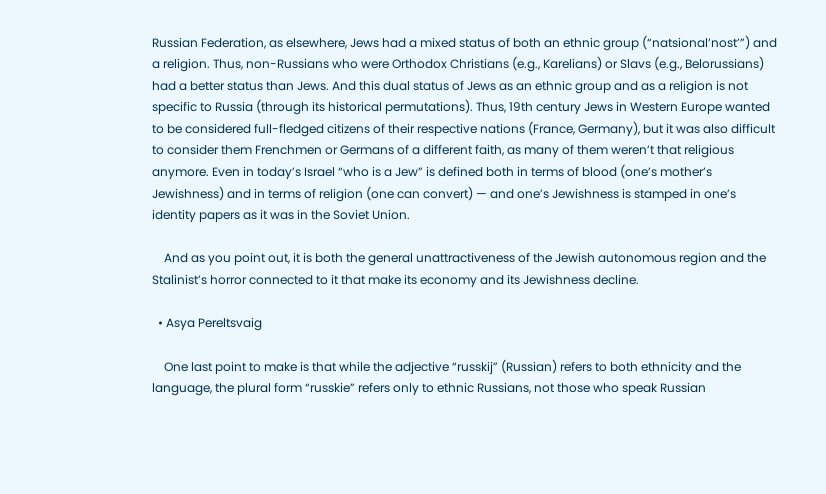Russian Federation, as elsewhere, Jews had a mixed status of both an ethnic group (“natsional’nost’”) and a religion. Thus, non-Russians who were Orthodox Christians (e.g., Karelians) or Slavs (e.g., Belorussians) had a better status than Jews. And this dual status of Jews as an ethnic group and as a religion is not specific to Russia (through its historical permutations). Thus, 19th century Jews in Western Europe wanted to be considered full-fledged citizens of their respective nations (France, Germany), but it was also difficult to consider them Frenchmen or Germans of a different faith, as many of them weren’t that religious anymore. Even in today’s Israel “who is a Jew” is defined both in terms of blood (one’s mother’s Jewishness) and in terms of religion (one can convert) — and one’s Jewishness is stamped in one’s identity papers as it was in the Soviet Union.

    And as you point out, it is both the general unattractiveness of the Jewish autonomous region and the Stalinist’s horror connected to it that make its economy and its Jewishness decline.

  • Asya Pereltsvaig

    One last point to make is that while the adjective “russkij” (Russian) refers to both ethnicity and the language, the plural form “russkie” refers only to ethnic Russians, not those who speak Russian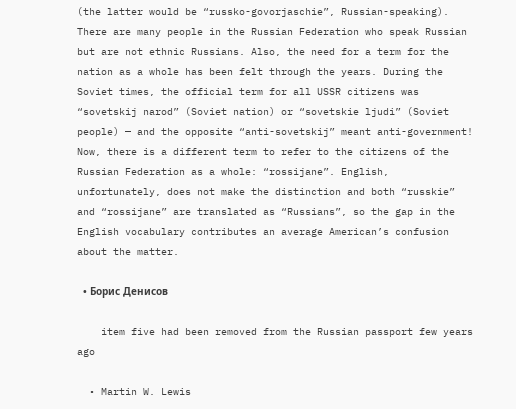(the latter would be “russko-govorjaschie”, Russian-speaking). There are many people in the Russian Federation who speak Russian but are not ethnic Russians. Also, the need for a term for the nation as a whole has been felt through the years. During the Soviet times, the official term for all USSR citizens was “sovetskij narod” (Soviet nation) or “sovetskie ljudi” (Soviet people) — and the opposite “anti-sovetskij” meant anti-government! Now, there is a different term to refer to the citizens of the Russian Federation as a whole: “rossijane”. English, unfortunately, does not make the distinction and both “russkie” and “rossijane” are translated as “Russians”, so the gap in the English vocabulary contributes an average American’s confusion about the matter.

  • Борис Денисов

    item five had been removed from the Russian passport few years ago

  • Martin W. Lewis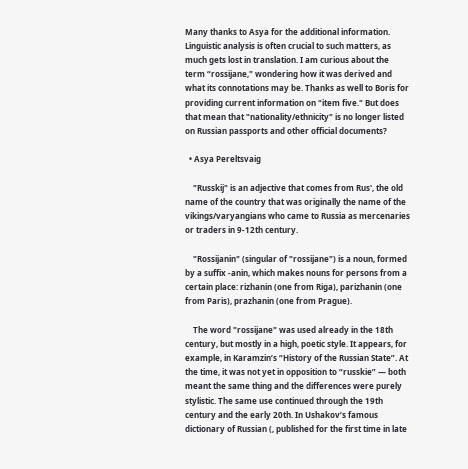Many thanks to Asya for the additional information. Linguistic analysis is often crucial to such matters, as much gets lost in translation. I am curious about the term “rossijane," wondering how it was derived and what its connotations may be. Thanks as well to Boris for providing current information on "item five." But does that mean that "nationality/ethnicity" is no longer listed on Russian passports and other official documents?

  • Asya Pereltsvaig

    "Russkij" is an adjective that comes from Rus', the old name of the country that was originally the name of the vikings/varyangians who came to Russia as mercenaries or traders in 9-12th century.

    "Rossijanin" (singular of "rossijane") is a noun, formed by a suffix -anin, which makes nouns for persons from a certain place: rizhanin (one from Riga), parizhanin (one from Paris), prazhanin (one from Prague).

    The word "rossijane" was used already in the 18th century, but mostly in a high, poetic style. It appears, for example, in Karamzin’s “History of the Russian State”. At the time, it was not yet in opposition to “russkie” — both meant the same thing and the differences were purely stylistic. The same use continued through the 19th century and the early 20th. In Ushakov’s famous dictionary of Russian (, published for the first time in late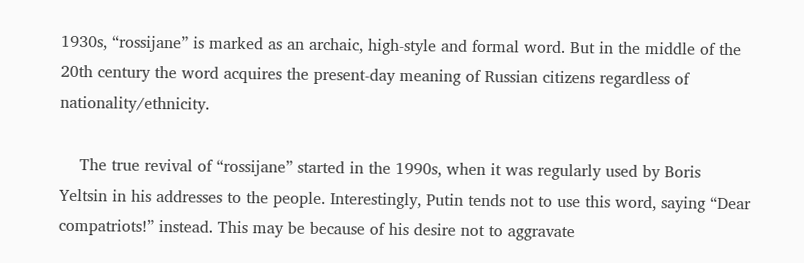1930s, “rossijane” is marked as an archaic, high-style and formal word. But in the middle of the 20th century the word acquires the present-day meaning of Russian citizens regardless of nationality/ethnicity.

    The true revival of “rossijane” started in the 1990s, when it was regularly used by Boris Yeltsin in his addresses to the people. Interestingly, Putin tends not to use this word, saying “Dear compatriots!” instead. This may be because of his desire not to aggravate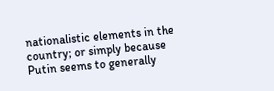nationalistic elements in the country; or simply because Putin seems to generally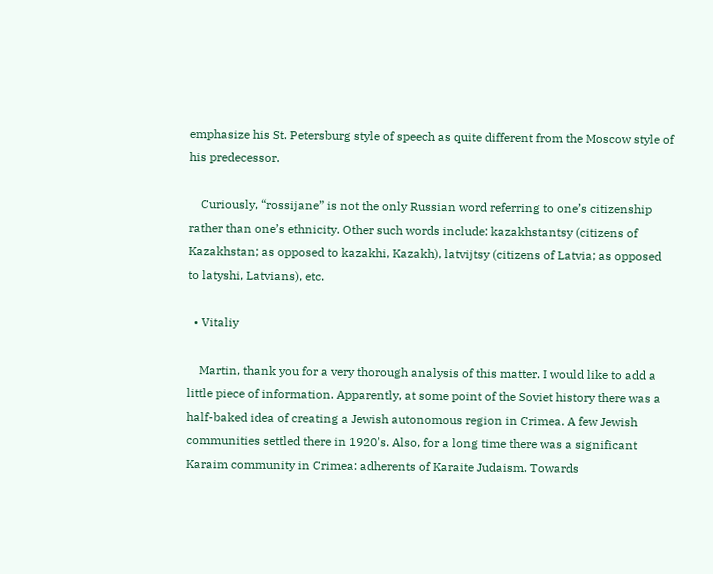emphasize his St. Petersburg style of speech as quite different from the Moscow style of his predecessor.

    Curiously, “rossijane” is not the only Russian word referring to one’s citizenship rather than one’s ethnicity. Other such words include: kazakhstantsy (citizens of Kazakhstan; as opposed to kazakhi, Kazakh), latvijtsy (citizens of Latvia; as opposed to latyshi, Latvians), etc.

  • Vitaliy

    Martin, thank you for a very thorough analysis of this matter. I would like to add a little piece of information. Apparently, at some point of the Soviet history there was a half-baked idea of creating a Jewish autonomous region in Crimea. A few Jewish communities settled there in 1920's. Also, for a long time there was a significant Karaim community in Crimea: adherents of Karaite Judaism. Towards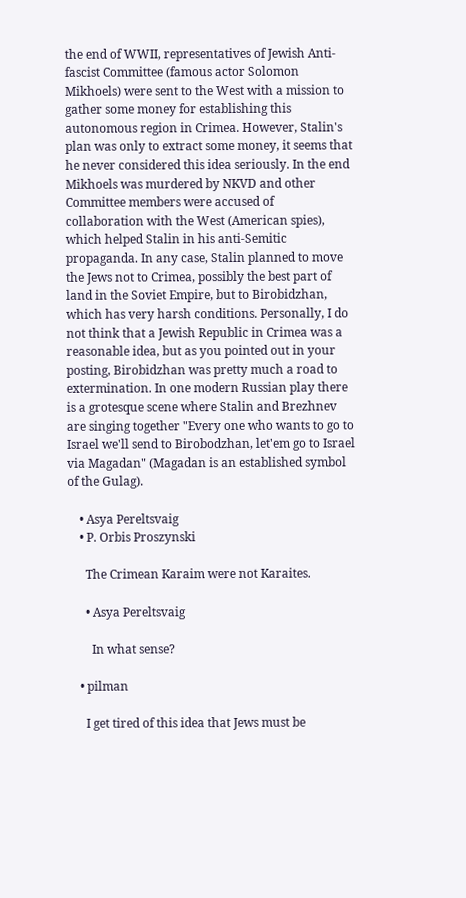the end of WWII, representatives of Jewish Anti-fascist Committee (famous actor Solomon Mikhoels) were sent to the West with a mission to gather some money for establishing this autonomous region in Crimea. However, Stalin's plan was only to extract some money, it seems that he never considered this idea seriously. In the end Mikhoels was murdered by NKVD and other Committee members were accused of collaboration with the West (American spies), which helped Stalin in his anti-Semitic propaganda. In any case, Stalin planned to move the Jews not to Crimea, possibly the best part of land in the Soviet Empire, but to Birobidzhan, which has very harsh conditions. Personally, I do not think that a Jewish Republic in Crimea was a reasonable idea, but as you pointed out in your posting, Birobidzhan was pretty much a road to extermination. In one modern Russian play there is a grotesque scene where Stalin and Brezhnev are singing together "Every one who wants to go to Israel we'll send to Birobodzhan, let'em go to Israel via Magadan" (Magadan is an established symbol of the Gulag).

    • Asya Pereltsvaig
    • P. Orbis Proszynski

      The Crimean Karaim were not Karaites.

      • Asya Pereltsvaig

        In what sense?

    • pilman

      I get tired of this idea that Jews must be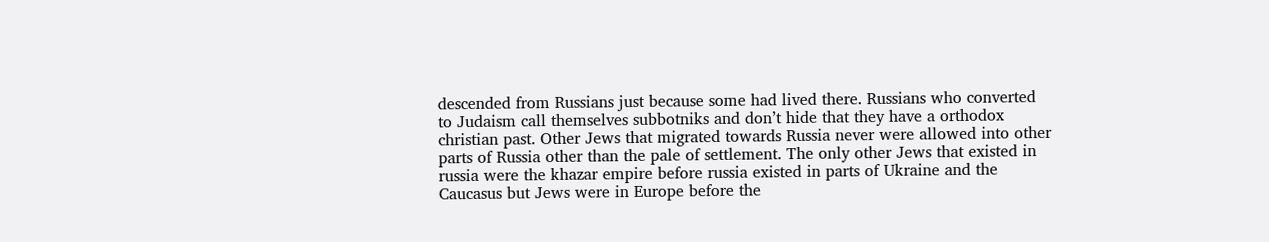descended from Russians just because some had lived there. Russians who converted to Judaism call themselves subbotniks and don’t hide that they have a orthodox christian past. Other Jews that migrated towards Russia never were allowed into other parts of Russia other than the pale of settlement. The only other Jews that existed in russia were the khazar empire before russia existed in parts of Ukraine and the Caucasus but Jews were in Europe before the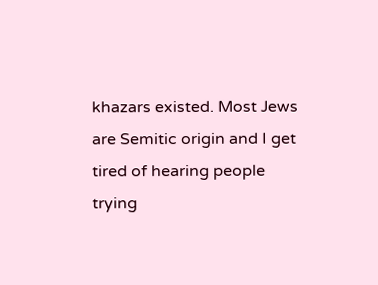khazars existed. Most Jews are Semitic origin and I get tired of hearing people trying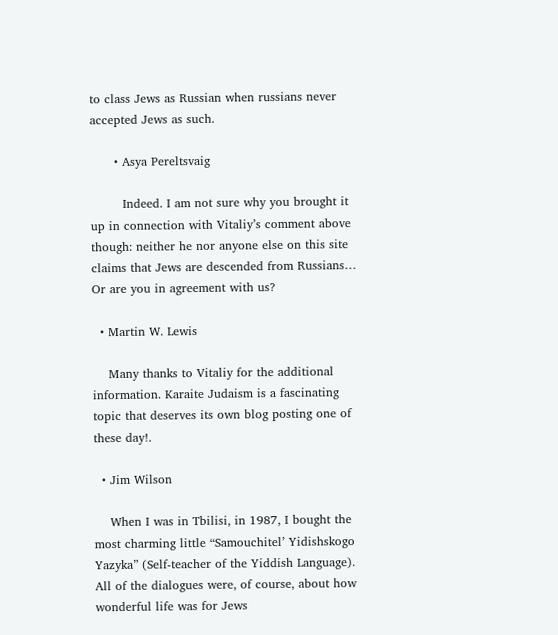to class Jews as Russian when russians never accepted Jews as such.

      • Asya Pereltsvaig

        Indeed. I am not sure why you brought it up in connection with Vitaliy’s comment above though: neither he nor anyone else on this site claims that Jews are descended from Russians… Or are you in agreement with us?

  • Martin W. Lewis

    Many thanks to Vitaliy for the additional information. Karaite Judaism is a fascinating topic that deserves its own blog posting one of these day!.

  • Jim Wilson

    When I was in Tbilisi, in 1987, I bought the most charming little “Samouchitel’ Yidishskogo Yazyka” (Self-teacher of the Yiddish Language). All of the dialogues were, of course, about how wonderful life was for Jews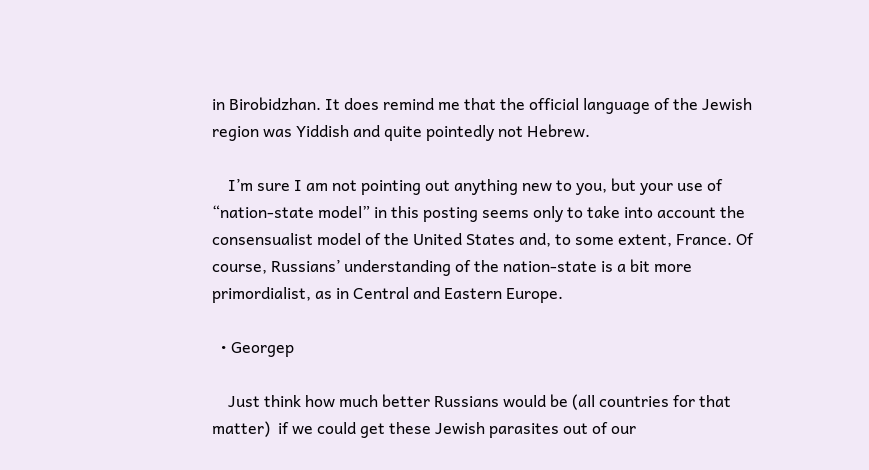in Birobidzhan. It does remind me that the official language of the Jewish region was Yiddish and quite pointedly not Hebrew.

    I’m sure I am not pointing out anything new to you, but your use of “nation-state model” in this posting seems only to take into account the consensualist model of the United States and, to some extent, France. Of course, Russians’ understanding of the nation-state is a bit more primordialist, as in Central and Eastern Europe.

  • Georgep

    Just think how much better Russians would be (all countries for that matter)  if we could get these Jewish parasites out of our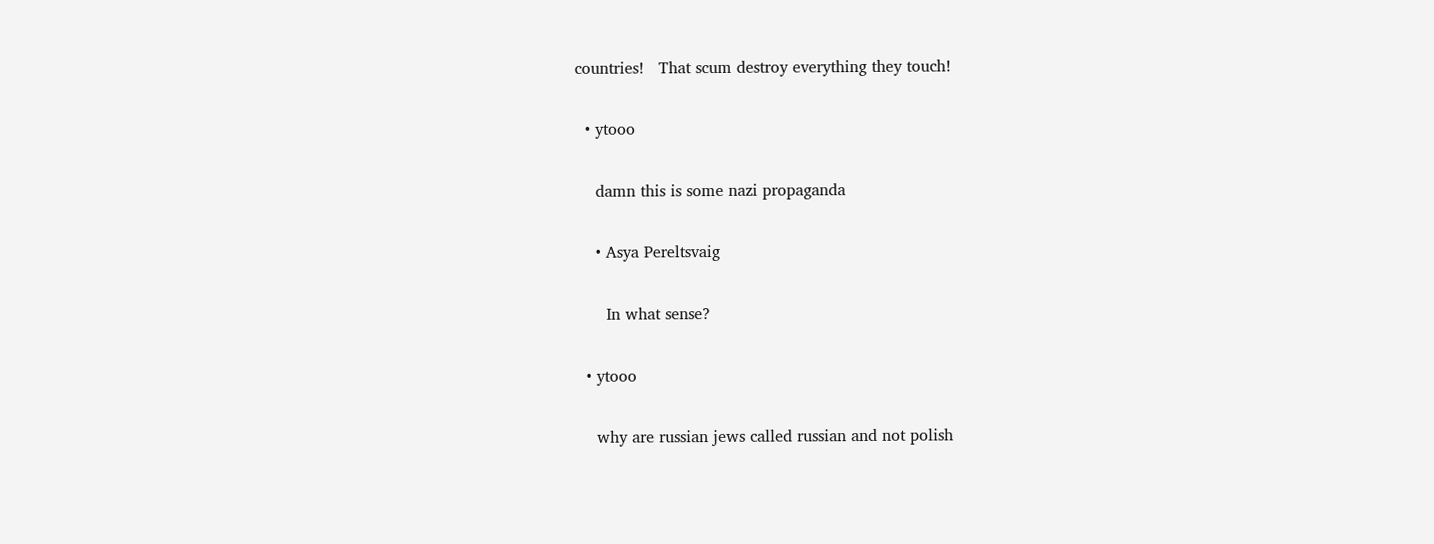countries!   That scum destroy everything they touch!

  • ytooo

    damn this is some nazi propaganda

    • Asya Pereltsvaig

      In what sense?

  • ytooo

    why are russian jews called russian and not polish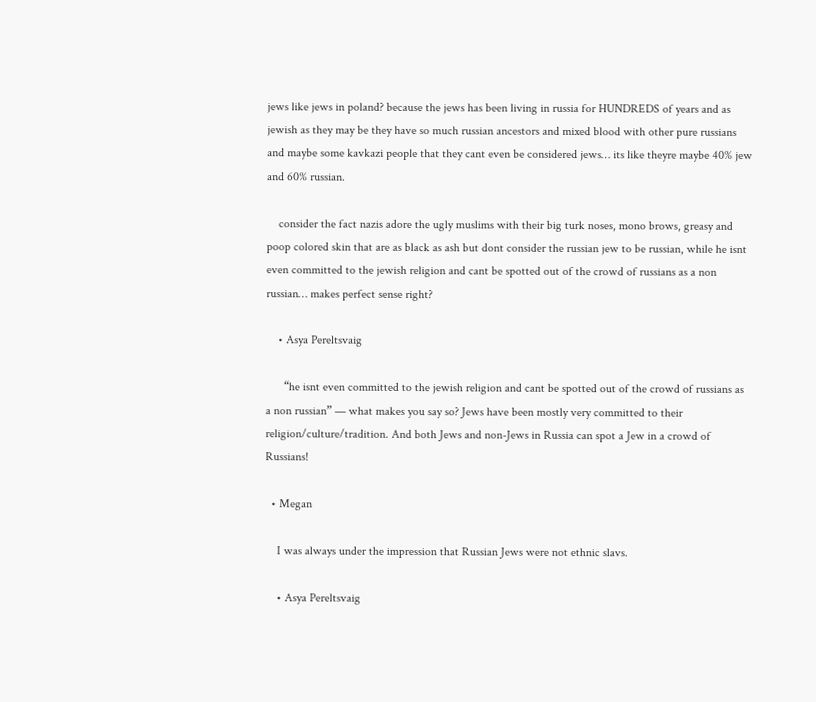jews like jews in poland? because the jews has been living in russia for HUNDREDS of years and as jewish as they may be they have so much russian ancestors and mixed blood with other pure russians and maybe some kavkazi people that they cant even be considered jews… its like theyre maybe 40% jew and 60% russian.

    consider the fact nazis adore the ugly muslims with their big turk noses, mono brows, greasy and poop colored skin that are as black as ash but dont consider the russian jew to be russian, while he isnt even committed to the jewish religion and cant be spotted out of the crowd of russians as a non russian… makes perfect sense right?

    • Asya Pereltsvaig

      “he isnt even committed to the jewish religion and cant be spotted out of the crowd of russians as a non russian” — what makes you say so? Jews have been mostly very committed to their religion/culture/tradition. And both Jews and non-Jews in Russia can spot a Jew in a crowd of Russians!

  • Megan

    I was always under the impression that Russian Jews were not ethnic slavs.

    • Asya Pereltsvaig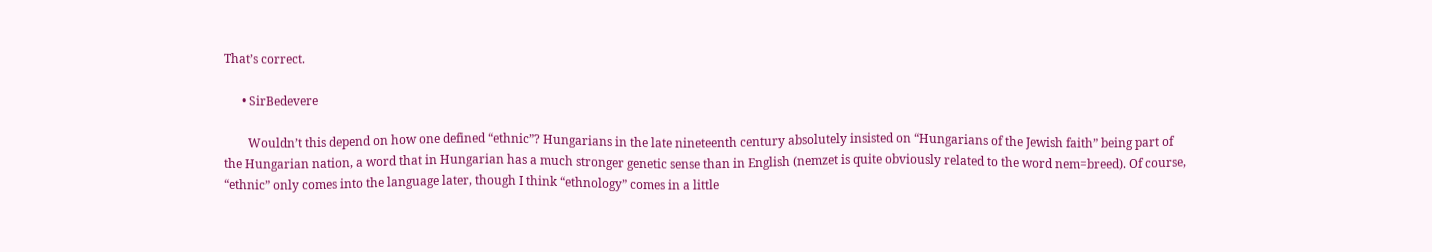That’s correct.

      • SirBedevere

        Wouldn’t this depend on how one defined “ethnic”? Hungarians in the late nineteenth century absolutely insisted on “Hungarians of the Jewish faith” being part of the Hungarian nation, a word that in Hungarian has a much stronger genetic sense than in English (nemzet is quite obviously related to the word nem=breed). Of course, “ethnic” only comes into the language later, though I think “ethnology” comes in a little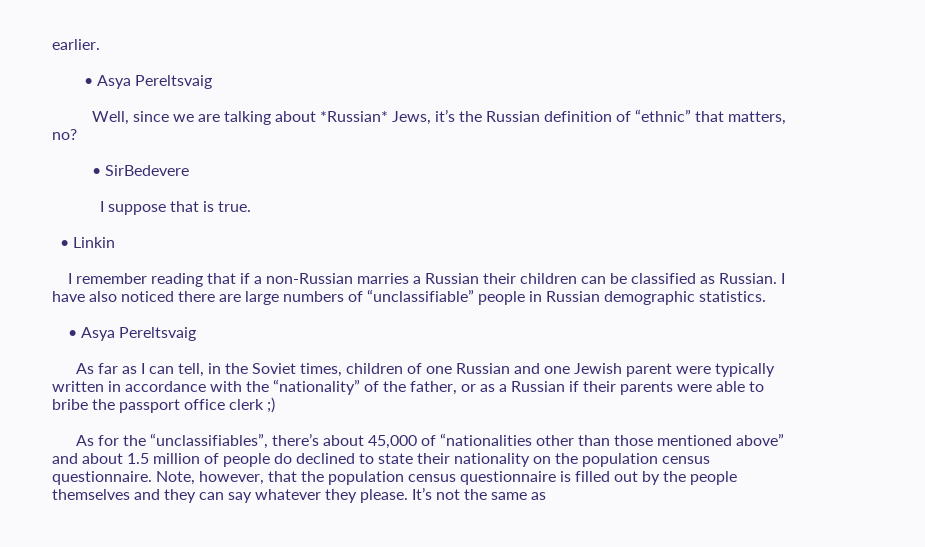earlier.

        • Asya Pereltsvaig

          Well, since we are talking about *Russian* Jews, it’s the Russian definition of “ethnic” that matters, no?

          • SirBedevere

            I suppose that is true.

  • Linkin

    I remember reading that if a non-Russian marries a Russian their children can be classified as Russian. I have also noticed there are large numbers of “unclassifiable” people in Russian demographic statistics.

    • Asya Pereltsvaig

      As far as I can tell, in the Soviet times, children of one Russian and one Jewish parent were typically written in accordance with the “nationality” of the father, or as a Russian if their parents were able to bribe the passport office clerk ;)

      As for the “unclassifiables”, there’s about 45,000 of “nationalities other than those mentioned above” and about 1.5 million of people do declined to state their nationality on the population census questionnaire. Note, however, that the population census questionnaire is filled out by the people themselves and they can say whatever they please. It’s not the same as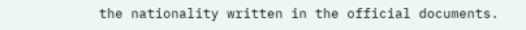the nationality written in the official documents.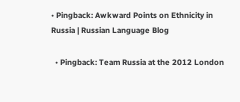• Pingback: Awkward Points on Ethnicity in Russia | Russian Language Blog

  • Pingback: Team Russia at the 2012 London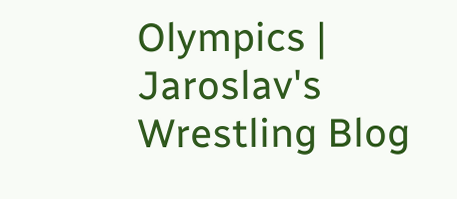Olympics | Jaroslav's Wrestling Blog